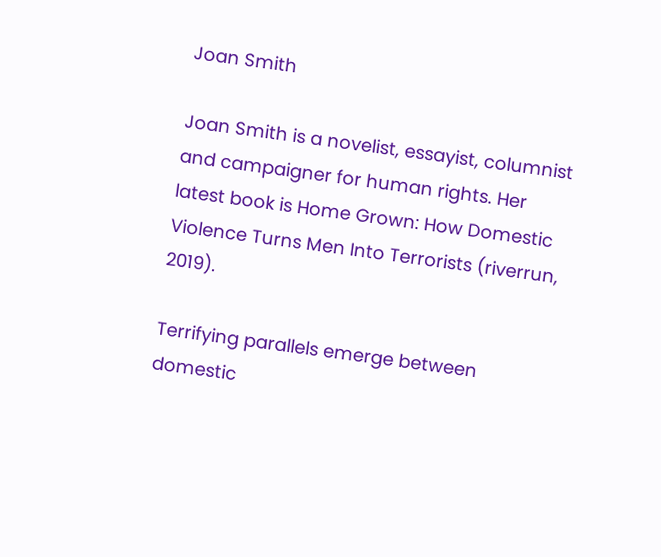Joan Smith

Joan Smith is a novelist, essayist, columnist and campaigner for human rights. Her latest book is Home Grown: How Domestic Violence Turns Men Into Terrorists (riverrun, 2019).

Terrifying parallels emerge between domestic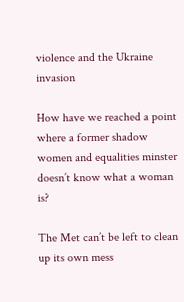violence and the Ukraine invasion

How have we reached a point where a former shadow women and equalities minster doesn’t know what a woman is?

The Met can’t be left to clean up its own mess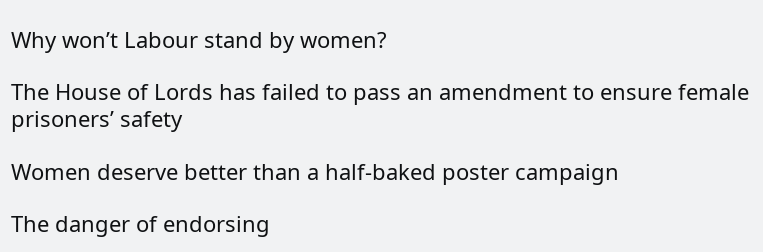Why won’t Labour stand by women?

The House of Lords has failed to pass an amendment to ensure female prisoners’ safety

Women deserve better than a half-baked poster campaign

The danger of endorsing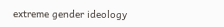extreme gender ideology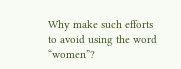Why make such efforts to avoid using the word “women”?